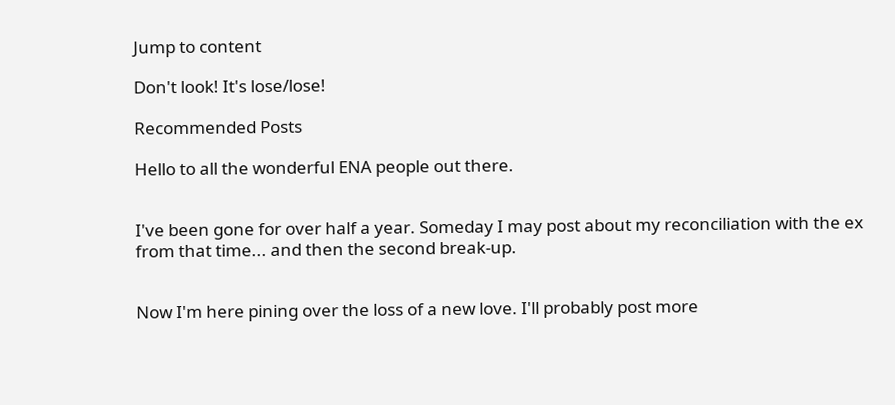Jump to content

Don't look! It's lose/lose!

Recommended Posts

Hello to all the wonderful ENA people out there.


I've been gone for over half a year. Someday I may post about my reconciliation with the ex from that time... and then the second break-up.


Now I'm here pining over the loss of a new love. I'll probably post more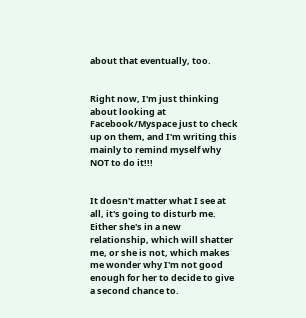about that eventually, too.


Right now, I'm just thinking about looking at Facebook/Myspace just to check up on them, and I'm writing this mainly to remind myself why NOT to do it!!!


It doesn't matter what I see at all, it's going to disturb me. Either she's in a new relationship, which will shatter me, or she is not, which makes me wonder why I'm not good enough for her to decide to give a second chance to.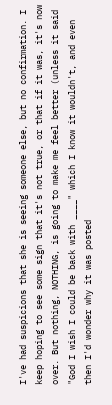I've had suspicions that she is seeing someone else, but no confirmation. I keep hoping to see some sign that it's not true, or that if it was, it's now over. But nothing, NOTHING, is going to make me feel better (unless it said "God I wish I could be back with ____" which I know it wouldn't, and even then I'd wonder why it was posted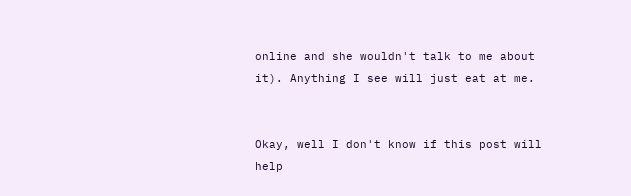online and she wouldn't talk to me about it). Anything I see will just eat at me.


Okay, well I don't know if this post will help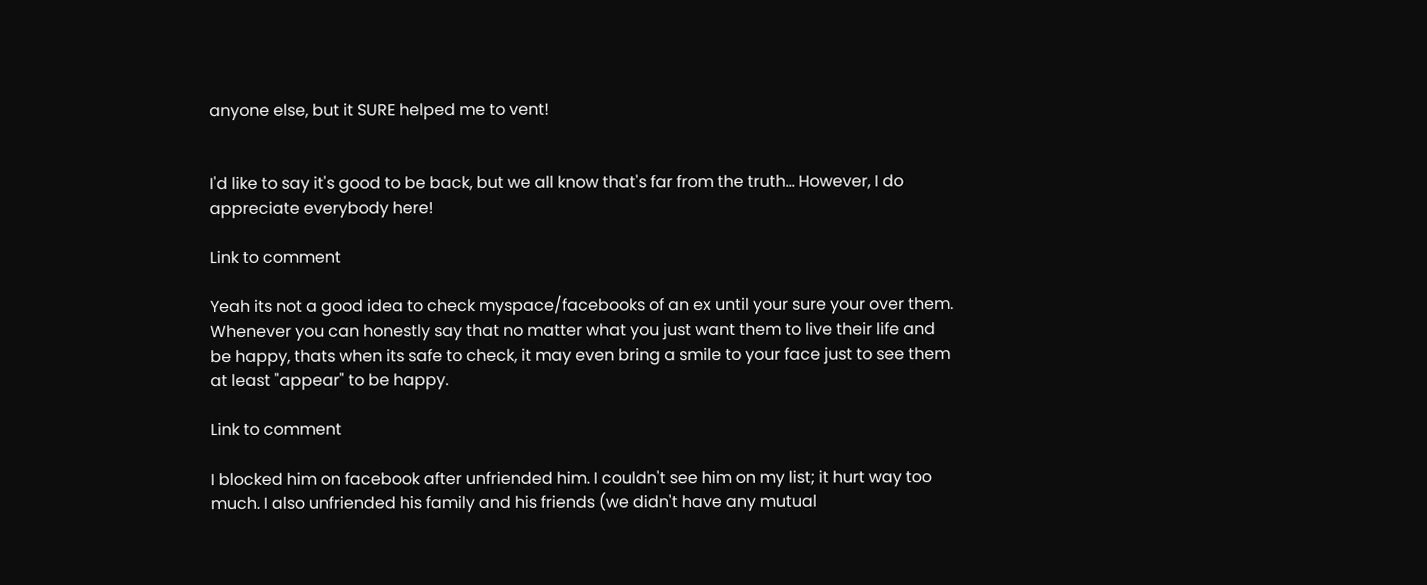anyone else, but it SURE helped me to vent!


I'd like to say it's good to be back, but we all know that's far from the truth... However, I do appreciate everybody here!

Link to comment

Yeah its not a good idea to check myspace/facebooks of an ex until your sure your over them. Whenever you can honestly say that no matter what you just want them to live their life and be happy, thats when its safe to check, it may even bring a smile to your face just to see them at least "appear" to be happy.

Link to comment

I blocked him on facebook after unfriended him. I couldn't see him on my list; it hurt way too much. I also unfriended his family and his friends (we didn't have any mutual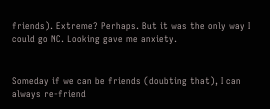friends). Extreme? Perhaps. But it was the only way I could go NC. Looking gave me anxiety.


Someday if we can be friends (doubting that), I can always re-friend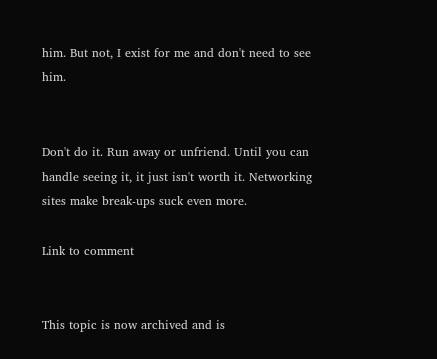him. But not, I exist for me and don't need to see him.


Don't do it. Run away or unfriend. Until you can handle seeing it, it just isn't worth it. Networking sites make break-ups suck even more.

Link to comment


This topic is now archived and is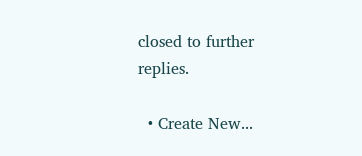closed to further replies.

  • Create New...